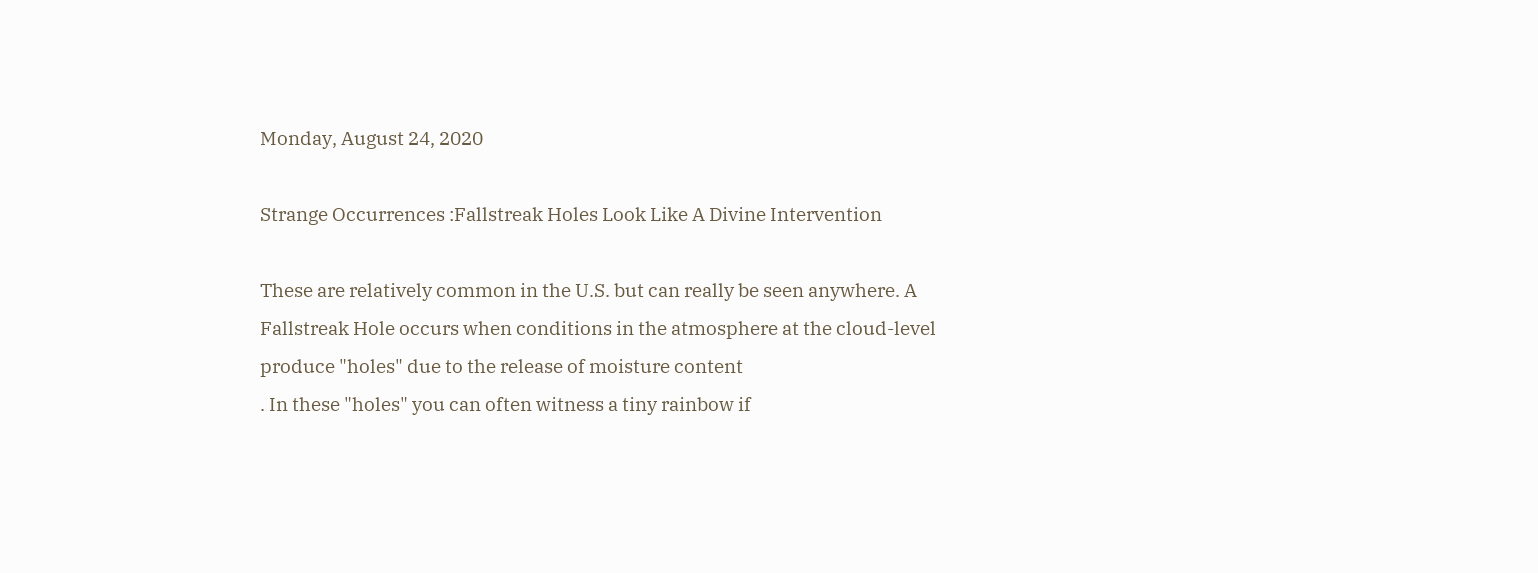Monday, August 24, 2020

Strange Occurrences :Fallstreak Holes Look Like A Divine Intervention

These are relatively common in the U.S. but can really be seen anywhere. A Fallstreak Hole occurs when conditions in the atmosphere at the cloud-level produce "holes" due to the release of moisture content
. In these "holes" you can often witness a tiny rainbow if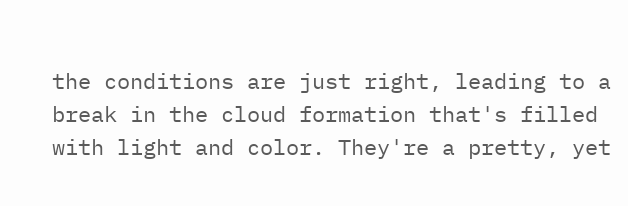the conditions are just right, leading to a break in the cloud formation that's filled with light and color. They're a pretty, yet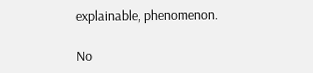explainable, phenomenon.

No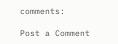comments:

Post a Comment